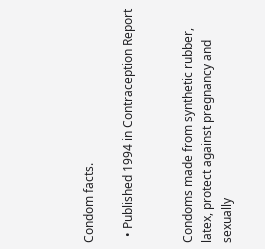Condom facts.

  • Published 1994 in Contraception Report


Condoms made from synthetic rubber, latex, protect against pregnancy and sexually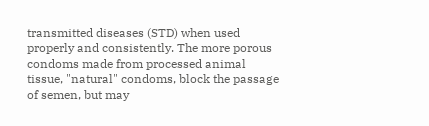transmitted diseases (STD) when used properly and consistently. The more porous condoms made from processed animal tissue, "natural" condoms, block the passage of semen, but may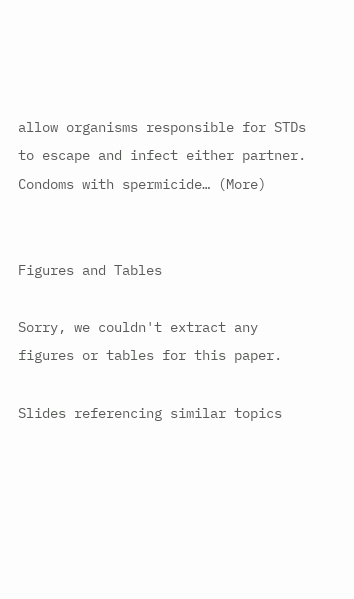allow organisms responsible for STDs to escape and infect either partner. Condoms with spermicide… (More)


Figures and Tables

Sorry, we couldn't extract any figures or tables for this paper.

Slides referencing similar topics